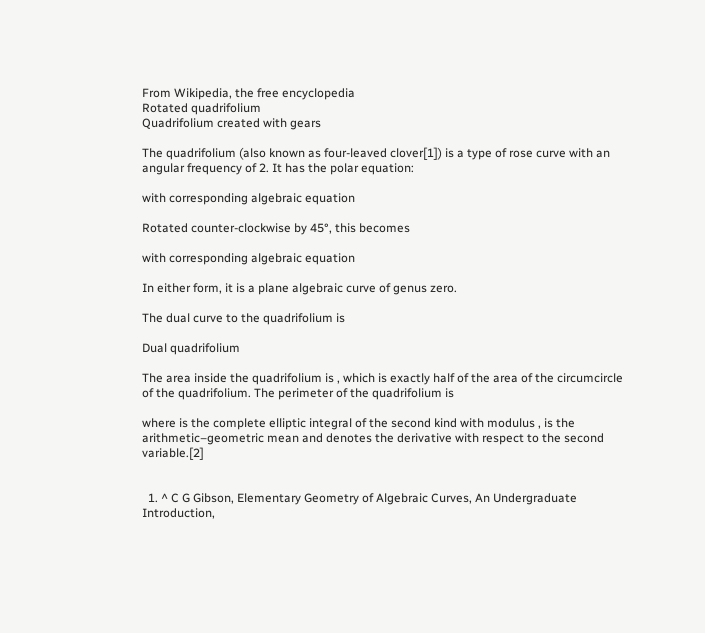From Wikipedia, the free encyclopedia
Rotated quadrifolium
Quadrifolium created with gears

The quadrifolium (also known as four-leaved clover[1]) is a type of rose curve with an angular frequency of 2. It has the polar equation:

with corresponding algebraic equation

Rotated counter-clockwise by 45°, this becomes

with corresponding algebraic equation

In either form, it is a plane algebraic curve of genus zero.

The dual curve to the quadrifolium is

Dual quadrifolium

The area inside the quadrifolium is , which is exactly half of the area of the circumcircle of the quadrifolium. The perimeter of the quadrifolium is

where is the complete elliptic integral of the second kind with modulus , is the arithmetic–geometric mean and denotes the derivative with respect to the second variable.[2]


  1. ^ C G Gibson, Elementary Geometry of Algebraic Curves, An Undergraduate Introduction,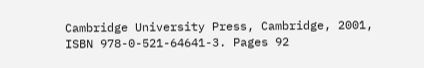Cambridge University Press, Cambridge, 2001, ISBN 978-0-521-64641-3. Pages 92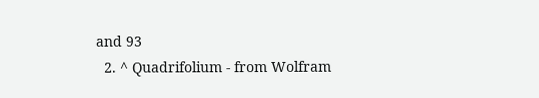and 93
  2. ^ Quadrifolium - from Wolfram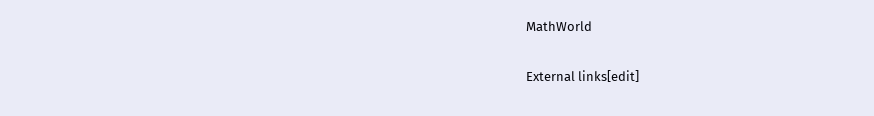MathWorld


External links[edit]